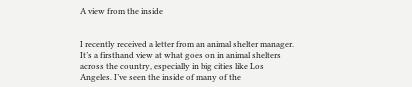A view from the inside


I recently received a letter from an animal shelter manager. It’s a firsthand view at what goes on in animal shelters across the country, especially in big cities like Los Angeles. I’ve seen the inside of many of the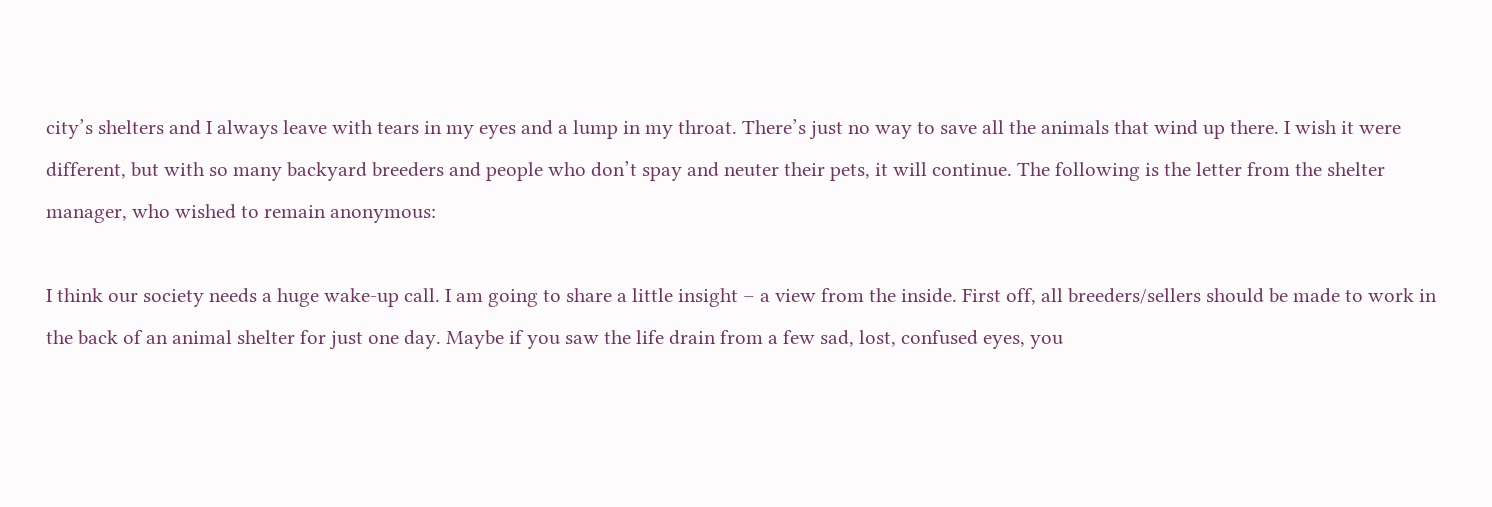city’s shelters and I always leave with tears in my eyes and a lump in my throat. There’s just no way to save all the animals that wind up there. I wish it were different, but with so many backyard breeders and people who don’t spay and neuter their pets, it will continue. The following is the letter from the shelter manager, who wished to remain anonymous:

I think our society needs a huge wake-up call. I am going to share a little insight – a view from the inside. First off, all breeders/sellers should be made to work in the back of an animal shelter for just one day. Maybe if you saw the life drain from a few sad, lost, confused eyes, you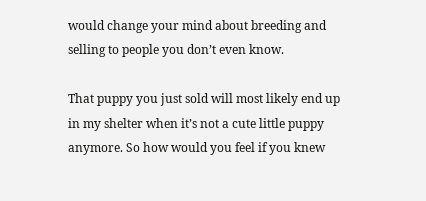would change your mind about breeding and selling to people you don’t even know.

That puppy you just sold will most likely end up in my shelter when it’s not a cute little puppy anymore. So how would you feel if you knew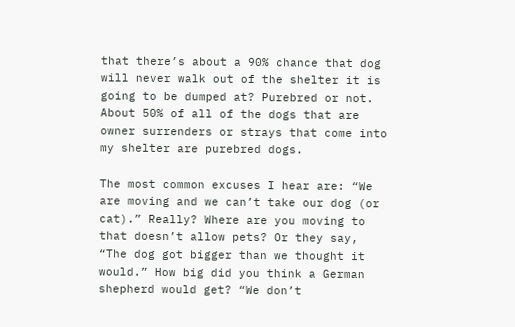that there’s about a 90% chance that dog will never walk out of the shelter it is going to be dumped at? Purebred or not. About 50% of all of the dogs that are owner surrenders or strays that come into my shelter are purebred dogs.

The most common excuses I hear are: “We are moving and we can’t take our dog (or cat).” Really? Where are you moving to that doesn’t allow pets? Or they say, “The dog got bigger than we thought it would.” How big did you think a German shepherd would get? “We don’t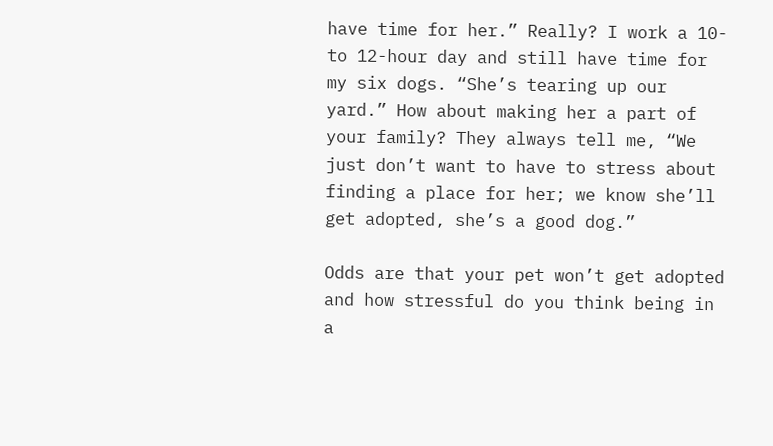have time for her.” Really? I work a 10- to 12-hour day and still have time for my six dogs. “She’s tearing up our yard.” How about making her a part of your family? They always tell me, “We just don’t want to have to stress about finding a place for her; we know she’ll get adopted, she’s a good dog.”

Odds are that your pet won’t get adopted and how stressful do you think being in a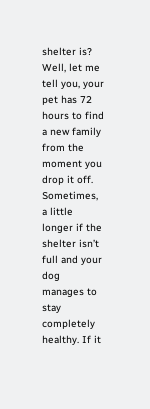shelter is? Well, let me tell you, your pet has 72 hours to find a new family from the moment you drop it off. Sometimes, a little longer if the shelter isn’t full and your dog manages to stay completely healthy. If it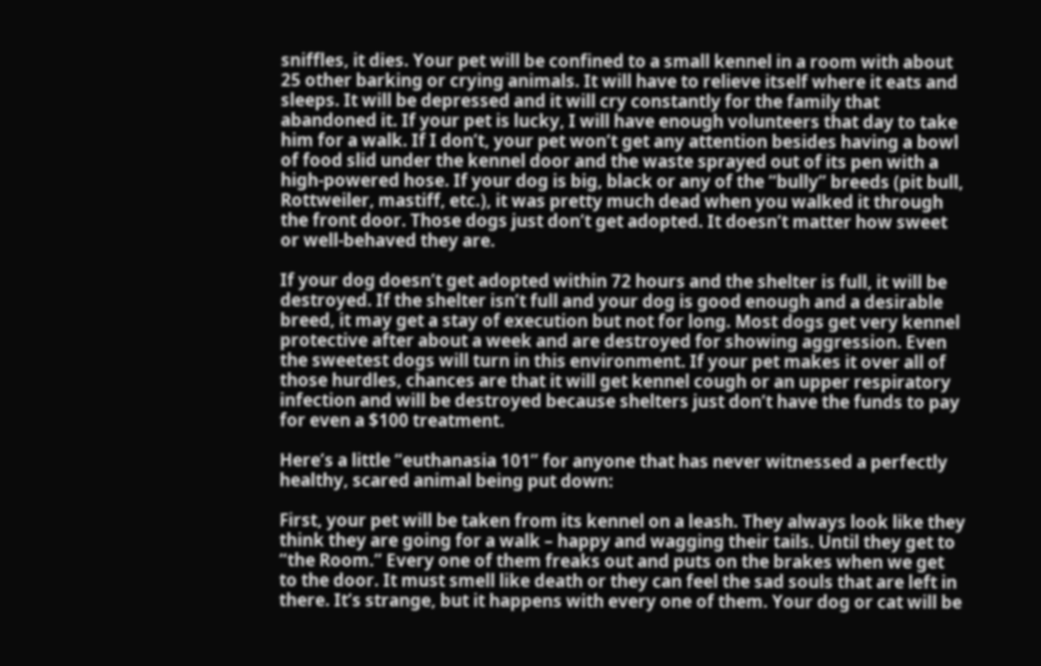sniffles, it dies. Your pet will be confined to a small kennel in a room with about 25 other barking or crying animals. It will have to relieve itself where it eats and sleeps. It will be depressed and it will cry constantly for the family that abandoned it. If your pet is lucky, I will have enough volunteers that day to take him for a walk. If I don’t, your pet won’t get any attention besides having a bowl of food slid under the kennel door and the waste sprayed out of its pen with a high-powered hose. If your dog is big, black or any of the “bully” breeds (pit bull, Rottweiler, mastiff, etc.), it was pretty much dead when you walked it through the front door. Those dogs just don’t get adopted. It doesn’t matter how sweet or well-behaved they are.

If your dog doesn’t get adopted within 72 hours and the shelter is full, it will be destroyed. If the shelter isn’t full and your dog is good enough and a desirable breed, it may get a stay of execution but not for long. Most dogs get very kennel protective after about a week and are destroyed for showing aggression. Even the sweetest dogs will turn in this environment. If your pet makes it over all of those hurdles, chances are that it will get kennel cough or an upper respiratory infection and will be destroyed because shelters just don’t have the funds to pay for even a $100 treatment.

Here’s a little “euthanasia 101” for anyone that has never witnessed a perfectly healthy, scared animal being put down:

First, your pet will be taken from its kennel on a leash. They always look like they think they are going for a walk – happy and wagging their tails. Until they get to “the Room.” Every one of them freaks out and puts on the brakes when we get to the door. It must smell like death or they can feel the sad souls that are left in there. It’s strange, but it happens with every one of them. Your dog or cat will be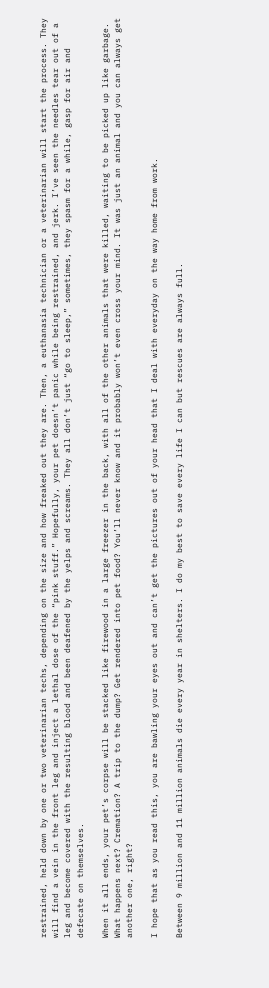restrained, held down by one or two veterinarian techs, depending on the size and how freaked out they are. Then, a euthanasia technician or a veterinarian will start the process. They will find a vein in the front leg and inject a lethal dose of the “pink stuff.” Hopefully, your pet doesn’t panic while being restrained, and jerk. I’ve seen the needles tear out of a leg and become covered with the resulting blood and been deafened by the yelps and screams. They all don’t just “go to sleep,” sometimes, they spasm for a while, gasp for air and defecate on themselves.

When it all ends, your pet’s corpse will be stacked like firewood in a large freezer in the back, with all of the other animals that were killed, waiting to be picked up like garbage. What happens next? Cremation? A trip to the dump? Get rendered into pet food? You’ll never know and it probably won’t even cross your mind. It was just an animal and you can always get another one, right?

I hope that as you read this, you are bawling your eyes out and can’t get the pictures out of your head that I deal with everyday on the way home from work.

Between 9 million and 11 million animals die every year in shelters. I do my best to save every life I can but rescues are always full.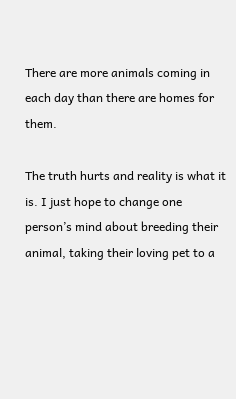There are more animals coming in each day than there are homes for them.

The truth hurts and reality is what it is. I just hope to change one person’s mind about breeding their animal, taking their loving pet to a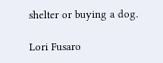shelter or buying a dog.

Lori Fusaro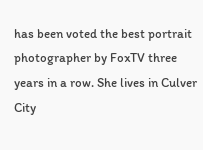has been voted the best portrait photographer by FoxTV three years in a row. She lives in Culver City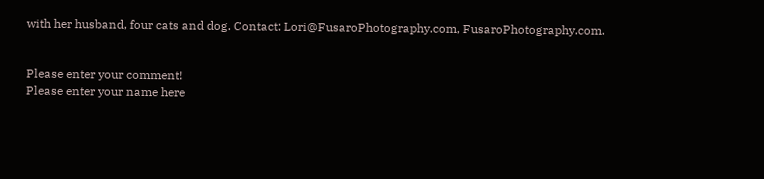with her husband, four cats and dog. Contact: Lori@FusaroPhotography.com, FusaroPhotography.com.


Please enter your comment!
Please enter your name here